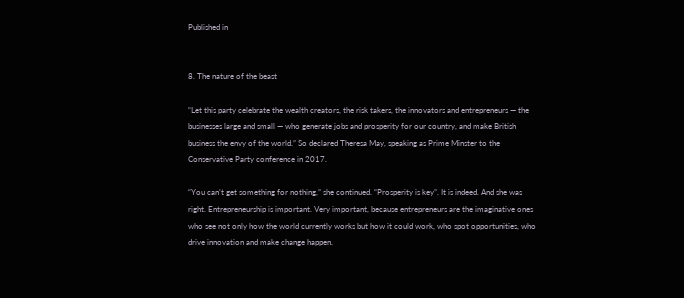Published in


8. The nature of the beast

“Let this party celebrate the wealth creators, the risk takers, the innovators and entrepreneurs — the businesses large and small — who generate jobs and prosperity for our country, and make British business the envy of the world.” So declared Theresa May, speaking as Prime Minster to the Conservative Party conference in 2017.

“You can’t get something for nothing,” she continued. “Prosperity is key”. It is indeed. And she was right. Entrepreneurship is important. Very important, because entrepreneurs are the imaginative ones who see not only how the world currently works but how it could work, who spot opportunities, who drive innovation and make change happen.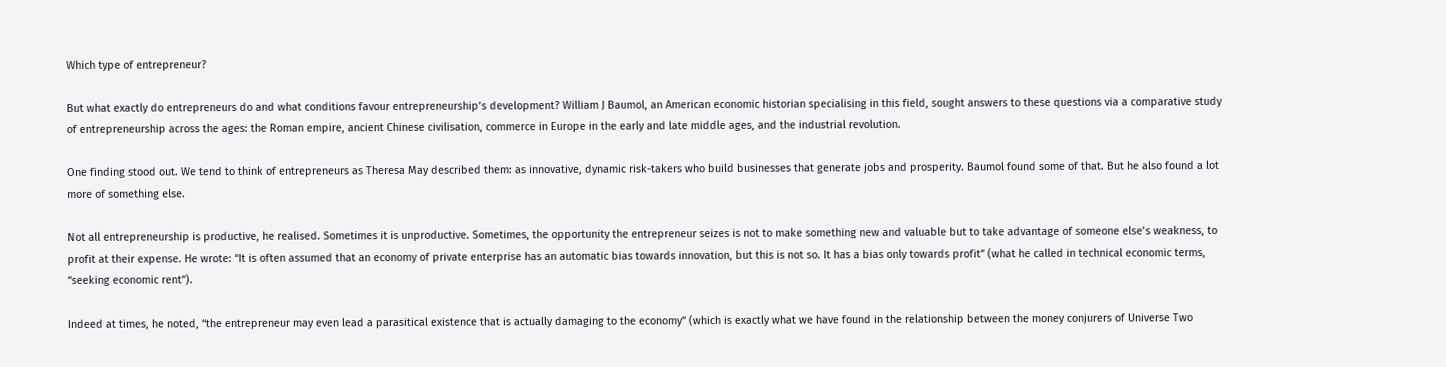Which type of entrepreneur?

But what exactly do entrepreneurs do and what conditions favour entrepreneurship’s development? William J Baumol, an American economic historian specialising in this field, sought answers to these questions via a comparative study of entrepreneurship across the ages: the Roman empire, ancient Chinese civilisation, commerce in Europe in the early and late middle ages, and the industrial revolution.

One finding stood out. We tend to think of entrepreneurs as Theresa May described them: as innovative, dynamic risk-takers who build businesses that generate jobs and prosperity. Baumol found some of that. But he also found a lot more of something else.

Not all entrepreneurship is productive, he realised. Sometimes it is unproductive. Sometimes, the opportunity the entrepreneur seizes is not to make something new and valuable but to take advantage of someone else’s weakness, to profit at their expense. He wrote: “It is often assumed that an economy of private enterprise has an automatic bias towards innovation, but this is not so. It has a bias only towards profit” (what he called in technical economic terms, “seeking economic rent”).

Indeed at times, he noted, “the entrepreneur may even lead a parasitical existence that is actually damaging to the economy” (which is exactly what we have found in the relationship between the money conjurers of Universe Two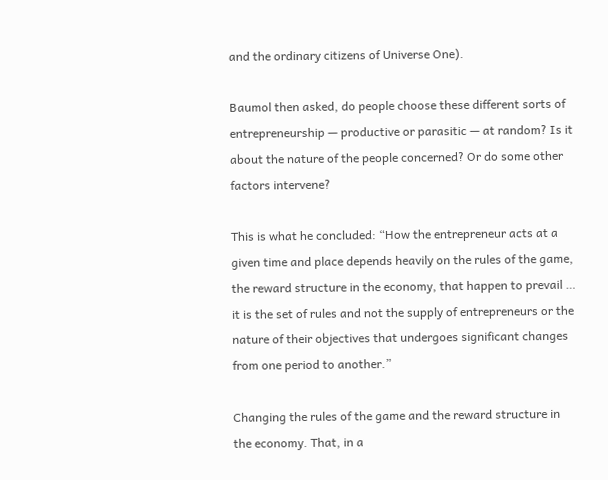and the ordinary citizens of Universe One).

Baumol then asked, do people choose these different sorts of entrepreneurship — productive or parasitic — at random? Is it about the nature of the people concerned? Or do some other factors intervene?

This is what he concluded: “How the entrepreneur acts at a given time and place depends heavily on the rules of the game, the reward structure in the economy, that happen to prevail … it is the set of rules and not the supply of entrepreneurs or the nature of their objectives that undergoes significant changes from one period to another.”

Changing the rules of the game and the reward structure in the economy. That, in a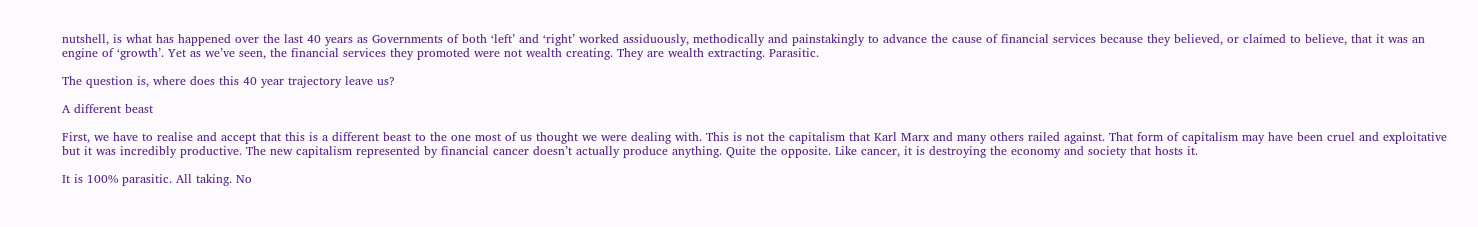nutshell, is what has happened over the last 40 years as Governments of both ‘left’ and ‘right’ worked assiduously, methodically and painstakingly to advance the cause of financial services because they believed, or claimed to believe, that it was an engine of ‘growth’. Yet as we’ve seen, the financial services they promoted were not wealth creating. They are wealth extracting. Parasitic.

The question is, where does this 40 year trajectory leave us?

A different beast

First, we have to realise and accept that this is a different beast to the one most of us thought we were dealing with. This is not the capitalism that Karl Marx and many others railed against. That form of capitalism may have been cruel and exploitative but it was incredibly productive. The new capitalism represented by financial cancer doesn’t actually produce anything. Quite the opposite. Like cancer, it is destroying the economy and society that hosts it.

It is 100% parasitic. All taking. No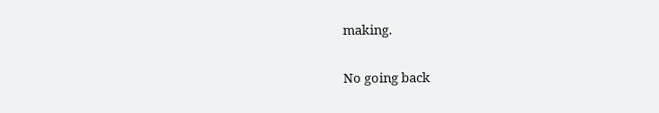making.

No going back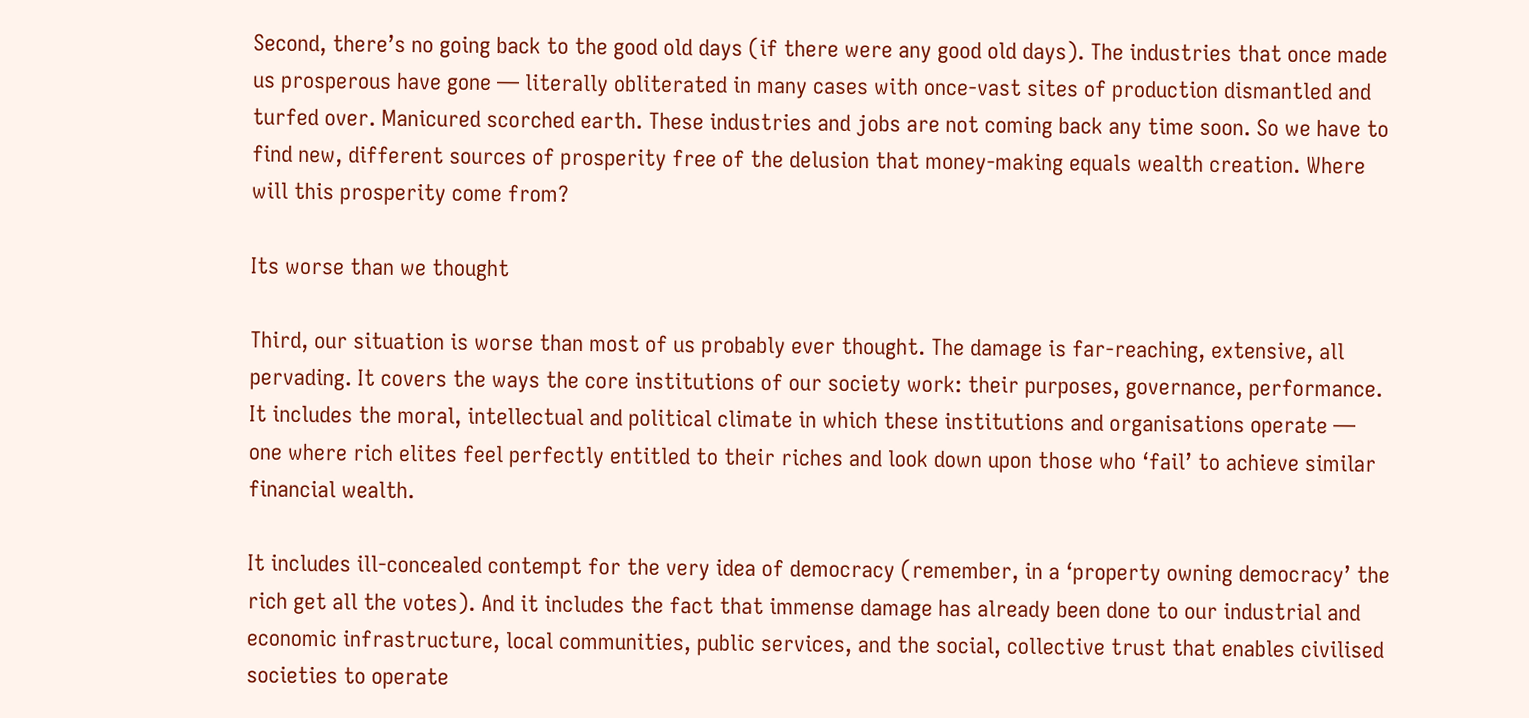Second, there’s no going back to the good old days (if there were any good old days). The industries that once made us prosperous have gone — literally obliterated in many cases with once-vast sites of production dismantled and turfed over. Manicured scorched earth. These industries and jobs are not coming back any time soon. So we have to find new, different sources of prosperity free of the delusion that money-making equals wealth creation. Where will this prosperity come from?

Its worse than we thought

Third, our situation is worse than most of us probably ever thought. The damage is far-reaching, extensive, all pervading. It covers the ways the core institutions of our society work: their purposes, governance, performance. It includes the moral, intellectual and political climate in which these institutions and organisations operate — one where rich elites feel perfectly entitled to their riches and look down upon those who ‘fail’ to achieve similar financial wealth.

It includes ill-concealed contempt for the very idea of democracy (remember, in a ‘property owning democracy’ the rich get all the votes). And it includes the fact that immense damage has already been done to our industrial and economic infrastructure, local communities, public services, and the social, collective trust that enables civilised societies to operate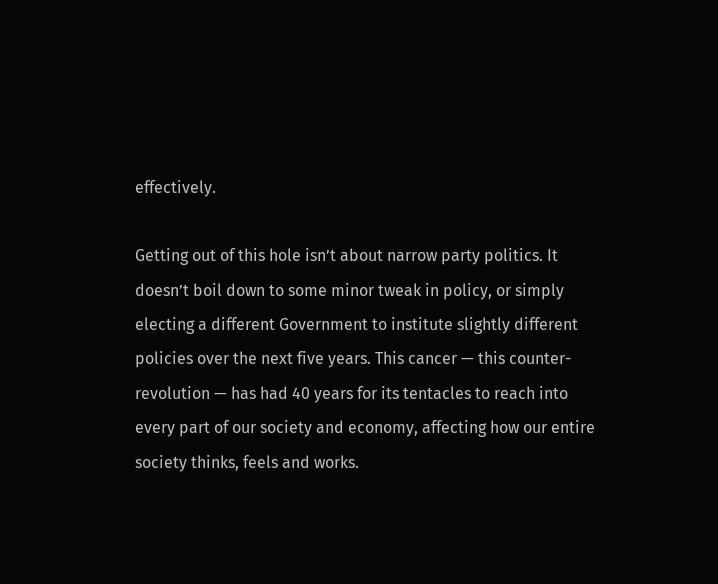effectively.

Getting out of this hole isn’t about narrow party politics. It doesn’t boil down to some minor tweak in policy, or simply electing a different Government to institute slightly different policies over the next five years. This cancer — this counter-revolution — has had 40 years for its tentacles to reach into every part of our society and economy, affecting how our entire society thinks, feels and works.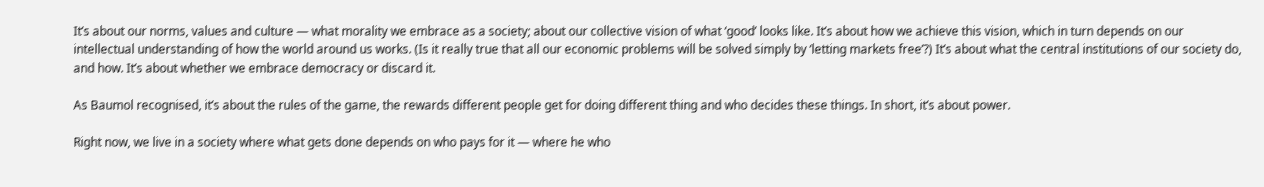It’s about our norms, values and culture — what morality we embrace as a society; about our collective vision of what ‘good’ looks like. It’s about how we achieve this vision, which in turn depends on our intellectual understanding of how the world around us works. (Is it really true that all our economic problems will be solved simply by ‘letting markets free’?) It’s about what the central institutions of our society do, and how. It’s about whether we embrace democracy or discard it.

As Baumol recognised, it’s about the rules of the game, the rewards different people get for doing different thing and who decides these things. In short, it’s about power.

Right now, we live in a society where what gets done depends on who pays for it — where he who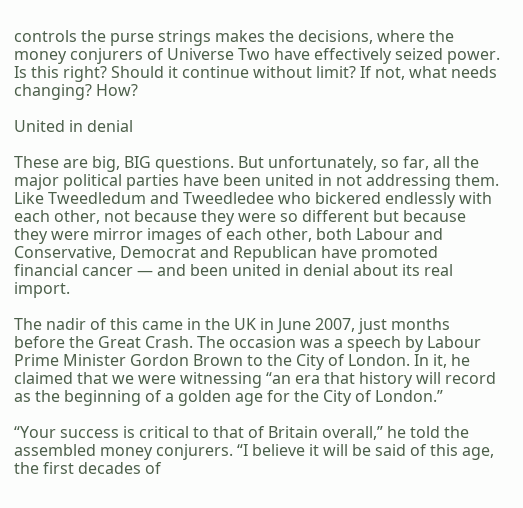controls the purse strings makes the decisions, where the money conjurers of Universe Two have effectively seized power. Is this right? Should it continue without limit? If not, what needs changing? How?

United in denial

These are big, BIG questions. But unfortunately, so far, all the major political parties have been united in not addressing them. Like Tweedledum and Tweedledee who bickered endlessly with each other, not because they were so different but because they were mirror images of each other, both Labour and Conservative, Democrat and Republican have promoted financial cancer — and been united in denial about its real import.

The nadir of this came in the UK in June 2007, just months before the Great Crash. The occasion was a speech by Labour Prime Minister Gordon Brown to the City of London. In it, he claimed that we were witnessing “an era that history will record as the beginning of a golden age for the City of London.”

“Your success is critical to that of Britain overall,” he told the assembled money conjurers. “I believe it will be said of this age, the first decades of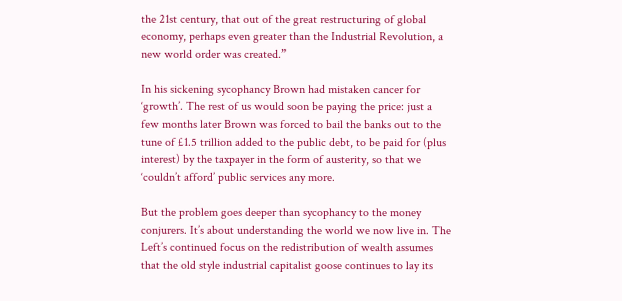the 21st century, that out of the great restructuring of global economy, perhaps even greater than the Industrial Revolution, a new world order was created.”

In his sickening sycophancy Brown had mistaken cancer for ‘growth’. The rest of us would soon be paying the price: just a few months later Brown was forced to bail the banks out to the tune of £1.5 trillion added to the public debt, to be paid for (plus interest) by the taxpayer in the form of austerity, so that we ‘couldn’t afford’ public services any more.

But the problem goes deeper than sycophancy to the money conjurers. It’s about understanding the world we now live in. The Left’s continued focus on the redistribution of wealth assumes that the old style industrial capitalist goose continues to lay its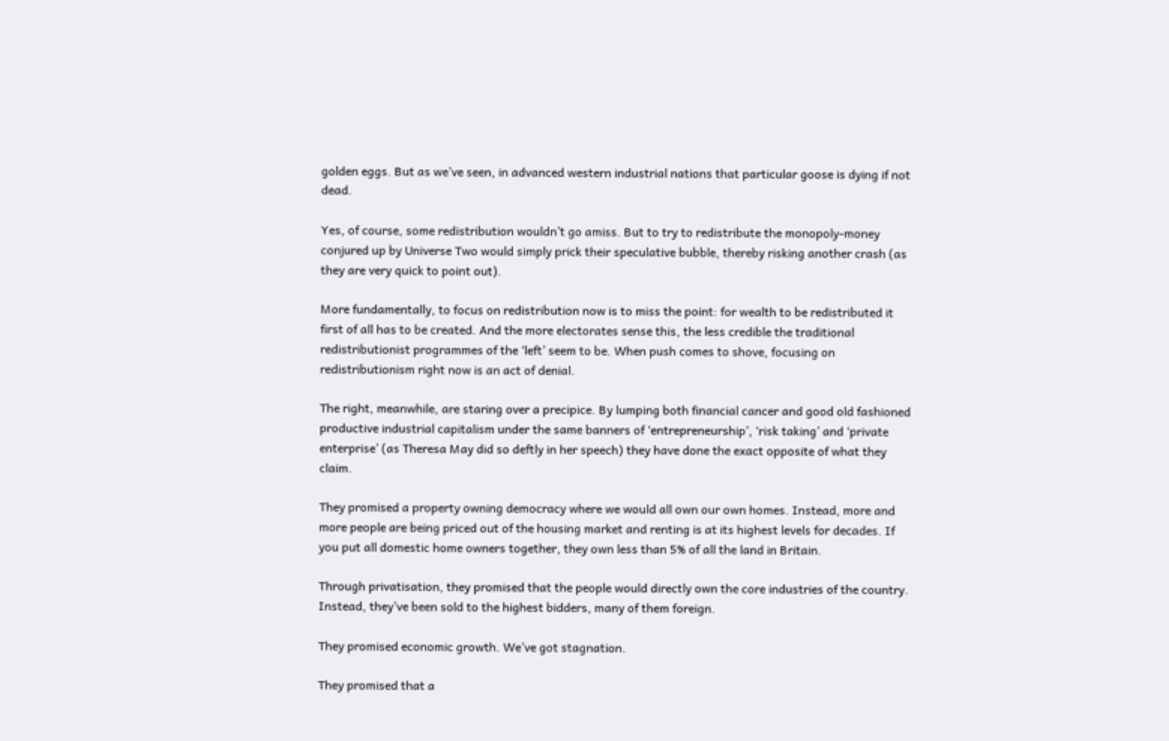golden eggs. But as we’ve seen, in advanced western industrial nations that particular goose is dying if not dead.

Yes, of course, some redistribution wouldn’t go amiss. But to try to redistribute the monopoly-money conjured up by Universe Two would simply prick their speculative bubble, thereby risking another crash (as they are very quick to point out).

More fundamentally, to focus on redistribution now is to miss the point: for wealth to be redistributed it first of all has to be created. And the more electorates sense this, the less credible the traditional redistributionist programmes of the ‘left’ seem to be. When push comes to shove, focusing on redistributionism right now is an act of denial.

The right, meanwhile, are staring over a precipice. By lumping both financial cancer and good old fashioned productive industrial capitalism under the same banners of ‘entrepreneurship’, ‘risk taking’ and ‘private enterprise’ (as Theresa May did so deftly in her speech) they have done the exact opposite of what they claim.

They promised a property owning democracy where we would all own our own homes. Instead, more and more people are being priced out of the housing market and renting is at its highest levels for decades. If you put all domestic home owners together, they own less than 5% of all the land in Britain.

Through privatisation, they promised that the people would directly own the core industries of the country. Instead, they’ve been sold to the highest bidders, many of them foreign.

They promised economic growth. We’ve got stagnation.

They promised that a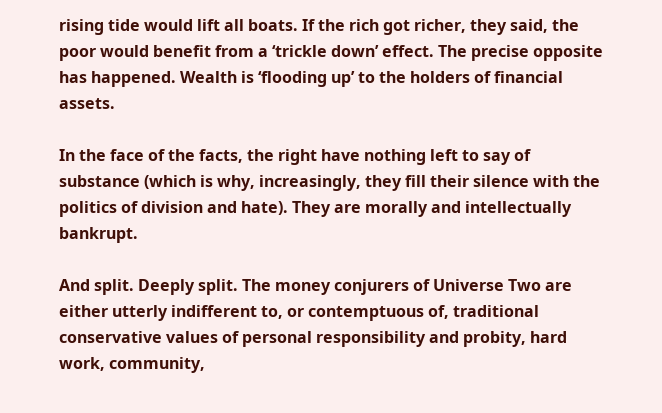rising tide would lift all boats. If the rich got richer, they said, the poor would benefit from a ‘trickle down’ effect. The precise opposite has happened. Wealth is ‘flooding up’ to the holders of financial assets.

In the face of the facts, the right have nothing left to say of substance (which is why, increasingly, they fill their silence with the politics of division and hate). They are morally and intellectually bankrupt.

And split. Deeply split. The money conjurers of Universe Two are either utterly indifferent to, or contemptuous of, traditional conservative values of personal responsibility and probity, hard work, community,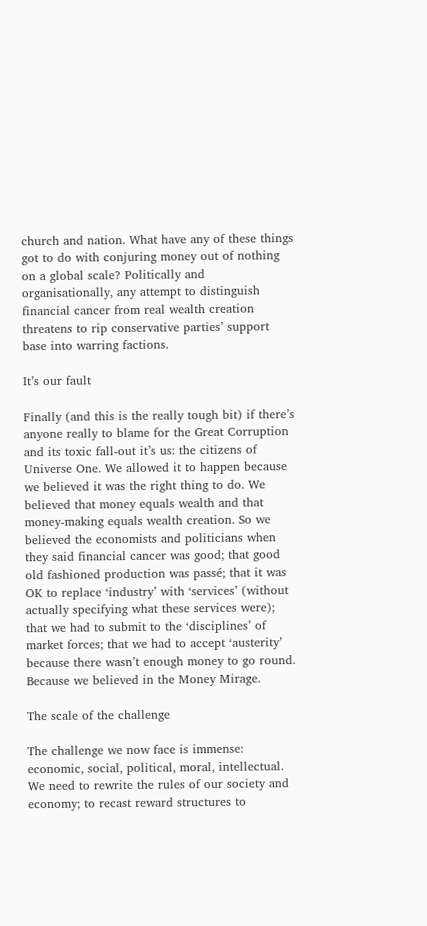church and nation. What have any of these things got to do with conjuring money out of nothing on a global scale? Politically and organisationally, any attempt to distinguish financial cancer from real wealth creation threatens to rip conservative parties’ support base into warring factions.

It’s our fault

Finally (and this is the really tough bit) if there’s anyone really to blame for the Great Corruption and its toxic fall-out it’s us: the citizens of Universe One. We allowed it to happen because we believed it was the right thing to do. We believed that money equals wealth and that money-making equals wealth creation. So we believed the economists and politicians when they said financial cancer was good; that good old fashioned production was passé; that it was OK to replace ‘industry’ with ‘services’ (without actually specifying what these services were); that we had to submit to the ‘disciplines’ of market forces; that we had to accept ‘austerity’ because there wasn’t enough money to go round. Because we believed in the Money Mirage.

The scale of the challenge

The challenge we now face is immense: economic, social, political, moral, intellectual. We need to rewrite the rules of our society and economy; to recast reward structures to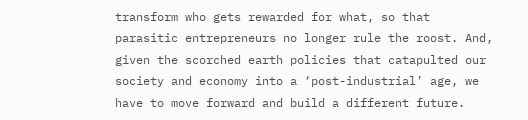transform who gets rewarded for what, so that parasitic entrepreneurs no longer rule the roost. And, given the scorched earth policies that catapulted our society and economy into a ‘post-industrial’ age, we have to move forward and build a different future.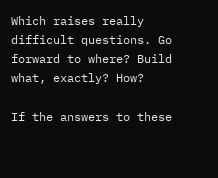Which raises really difficult questions. Go forward to where? Build what, exactly? How?

If the answers to these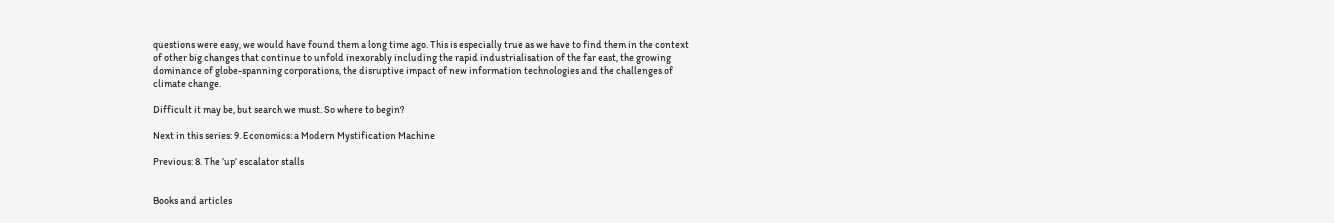questions were easy, we would have found them a long time ago. This is especially true as we have to find them in the context of other big changes that continue to unfold inexorably including the rapid industrialisation of the far east, the growing dominance of globe-spanning corporations, the disruptive impact of new information technologies and the challenges of climate change.

Difficult it may be, but search we must. So where to begin?

Next in this series: 9. Economics: a Modern Mystification Machine

Previous: 8. The ’up’ escalator stalls


Books and articles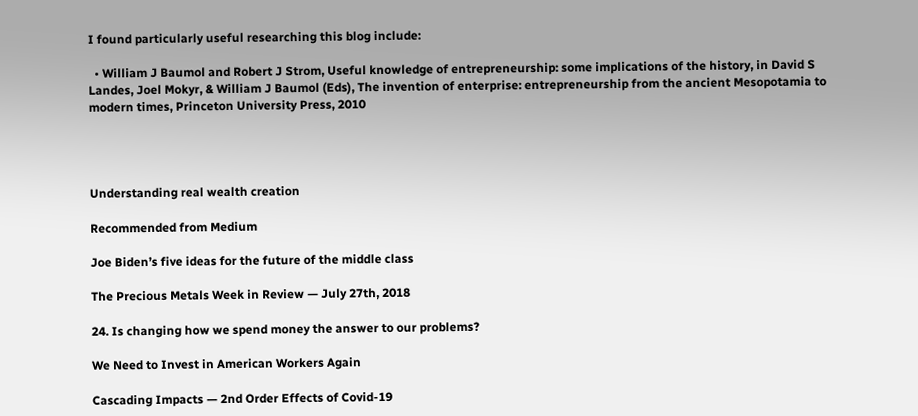I found particularly useful researching this blog include:

  • William J Baumol and Robert J Strom, Useful knowledge of entrepreneurship: some implications of the history, in David S Landes, Joel Mokyr, & William J Baumol (Eds), The invention of enterprise: entrepreneurship from the ancient Mesopotamia to modern times, Princeton University Press, 2010




Understanding real wealth creation

Recommended from Medium

Joe Biden’s five ideas for the future of the middle class

The Precious Metals Week in Review — July 27th, 2018

24. Is changing how we spend money the answer to our problems?

We Need to Invest in American Workers Again

Cascading Impacts — 2nd Order Effects of Covid-19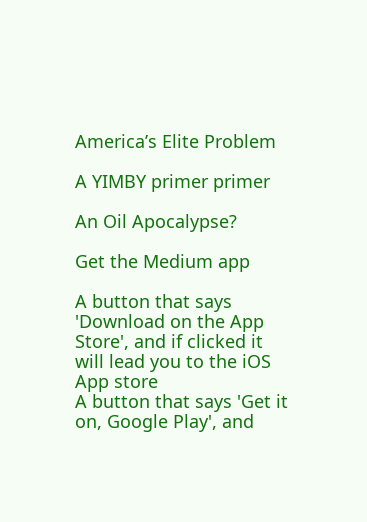America’s Elite Problem

A YIMBY primer primer

An Oil Apocalypse?

Get the Medium app

A button that says 'Download on the App Store', and if clicked it will lead you to the iOS App store
A button that says 'Get it on, Google Play', and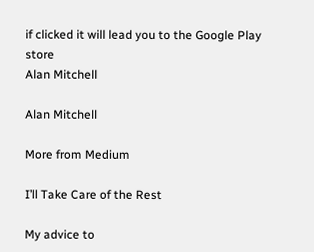if clicked it will lead you to the Google Play store
Alan Mitchell

Alan Mitchell

More from Medium

I’ll Take Care of the Rest

My advice to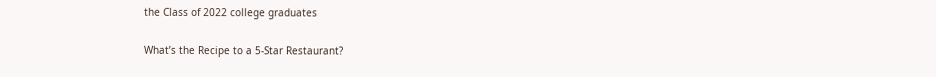the Class of 2022 college graduates

What’s the Recipe to a 5-Star Restaurant?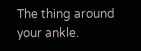The thing around your ankle.